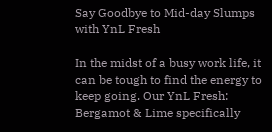Say Goodbye to Mid-day Slumps with YnL Fresh

In the midst of a busy work life, it can be tough to find the energy to keep going. Our YnL Fresh: Bergamot & Lime specifically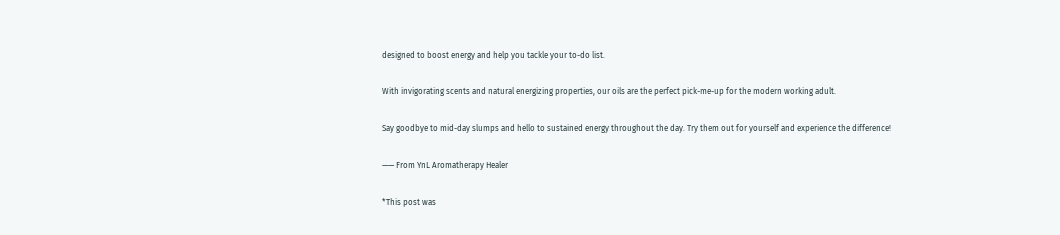designed to boost energy and help you tackle your to-do list.

With invigorating scents and natural energizing properties, our oils are the perfect pick-me-up for the modern working adult.

Say goodbye to mid-day slumps and hello to sustained energy throughout the day. Try them out for yourself and experience the difference!

—— From YnL Aromatherapy Healer

*This post was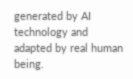generated by AI technology and adapted by real human being.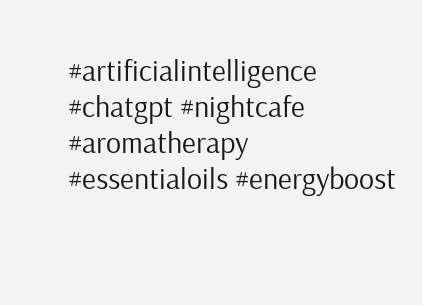#artificialintelligence #chatgpt #nightcafe #aromatherapy #essentialoils #energyboost